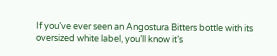If you’ve ever seen an Angostura Bitters bottle with its oversized white label, you’ll know it’s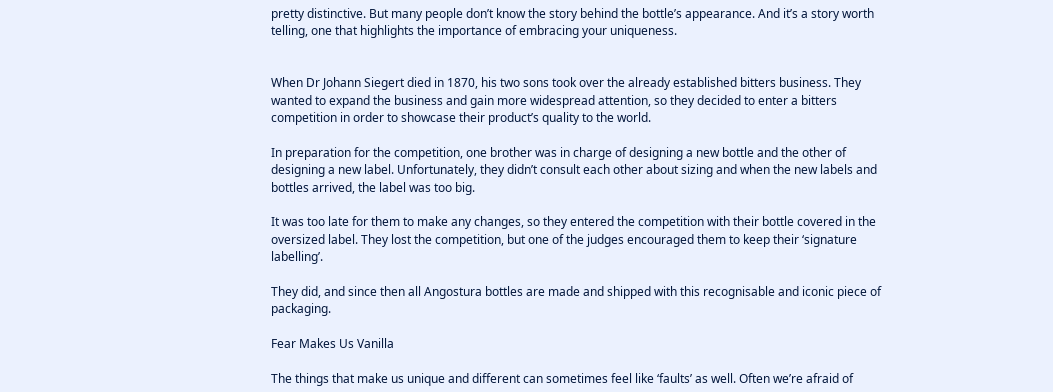pretty distinctive. But many people don’t know the story behind the bottle’s appearance. And it’s a story worth telling, one that highlights the importance of embracing your uniqueness.


When Dr Johann Siegert died in 1870, his two sons took over the already established bitters business. They wanted to expand the business and gain more widespread attention, so they decided to enter a bitters competition in order to showcase their product’s quality to the world.

In preparation for the competition, one brother was in charge of designing a new bottle and the other of designing a new label. Unfortunately, they didn’t consult each other about sizing and when the new labels and bottles arrived, the label was too big.

It was too late for them to make any changes, so they entered the competition with their bottle covered in the oversized label. They lost the competition, but one of the judges encouraged them to keep their ‘signature labelling’.

They did, and since then all Angostura bottles are made and shipped with this recognisable and iconic piece of packaging.

Fear Makes Us Vanilla

The things that make us unique and different can sometimes feel like ‘faults’ as well. Often we’re afraid of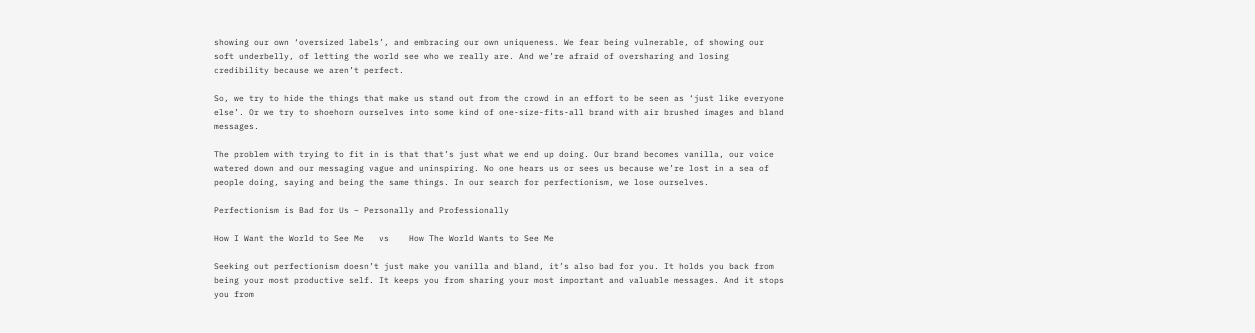showing our own ‘oversized labels’, and embracing our own uniqueness. We fear being vulnerable, of showing our soft underbelly, of letting the world see who we really are. And we’re afraid of oversharing and losing credibility because we aren’t perfect.

So, we try to hide the things that make us stand out from the crowd in an effort to be seen as ‘just like everyone else’. Or we try to shoehorn ourselves into some kind of one-size-fits-all brand with air brushed images and bland messages.

The problem with trying to fit in is that that’s just what we end up doing. Our brand becomes vanilla, our voice watered down and our messaging vague and uninspiring. No one hears us or sees us because we’re lost in a sea of people doing, saying and being the same things. In our search for perfectionism, we lose ourselves.

Perfectionism is Bad for Us – Personally and Professionally

How I Want the World to See Me   vs    How The World Wants to See Me

Seeking out perfectionism doesn’t just make you vanilla and bland, it’s also bad for you. It holds you back from being your most productive self. It keeps you from sharing your most important and valuable messages. And it stops you from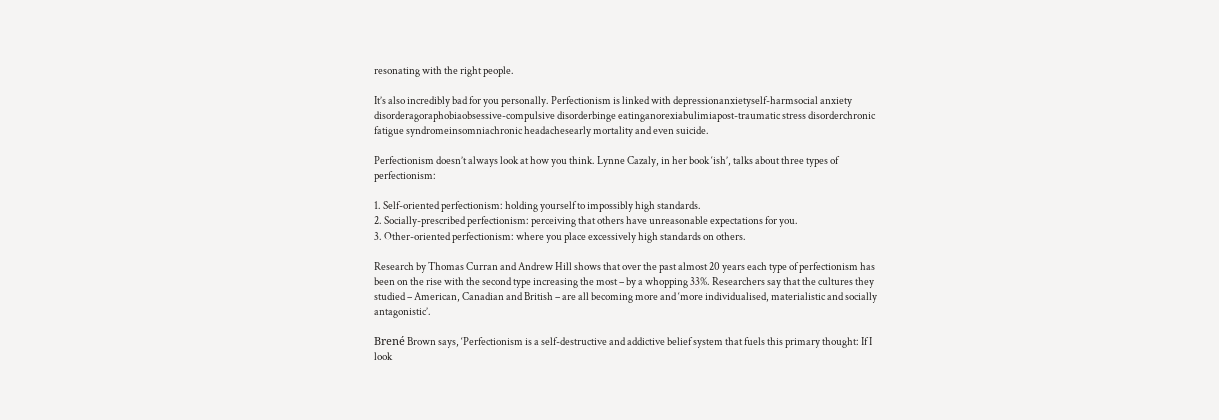resonating with the right people.

It’s also incredibly bad for you personally. Perfectionism is linked with depressionanxietyself-harmsocial anxiety disorderagoraphobiaobsessive-compulsive disorderbinge eatinganorexiabulimiapost-traumatic stress disorderchronic fatigue syndromeinsomniachronic headachesearly mortality and even suicide.

Perfectionism doesn’t always look at how you think. Lynne Cazaly, in her book ‘ish’, talks about three types of perfectionism:

1. Self-oriented perfectionism: holding yourself to impossibly high standards.
2. Socially-prescribed perfectionism: perceiving that others have unreasonable expectations for you.
3. Other-oriented perfectionism: where you place excessively high standards on others.

Research by Thomas Curran and Andrew Hill shows that over the past almost 20 years each type of perfectionism has been on the rise with the second type increasing the most – by a whopping 33%. Researchers say that the cultures they studied – American, Canadian and British – are all becoming more and ‘more individualised, materialistic and socially antagonistic’.

Brené Brown says, ‘Perfectionism is a self-destructive and addictive belief system that fuels this primary thought: If I look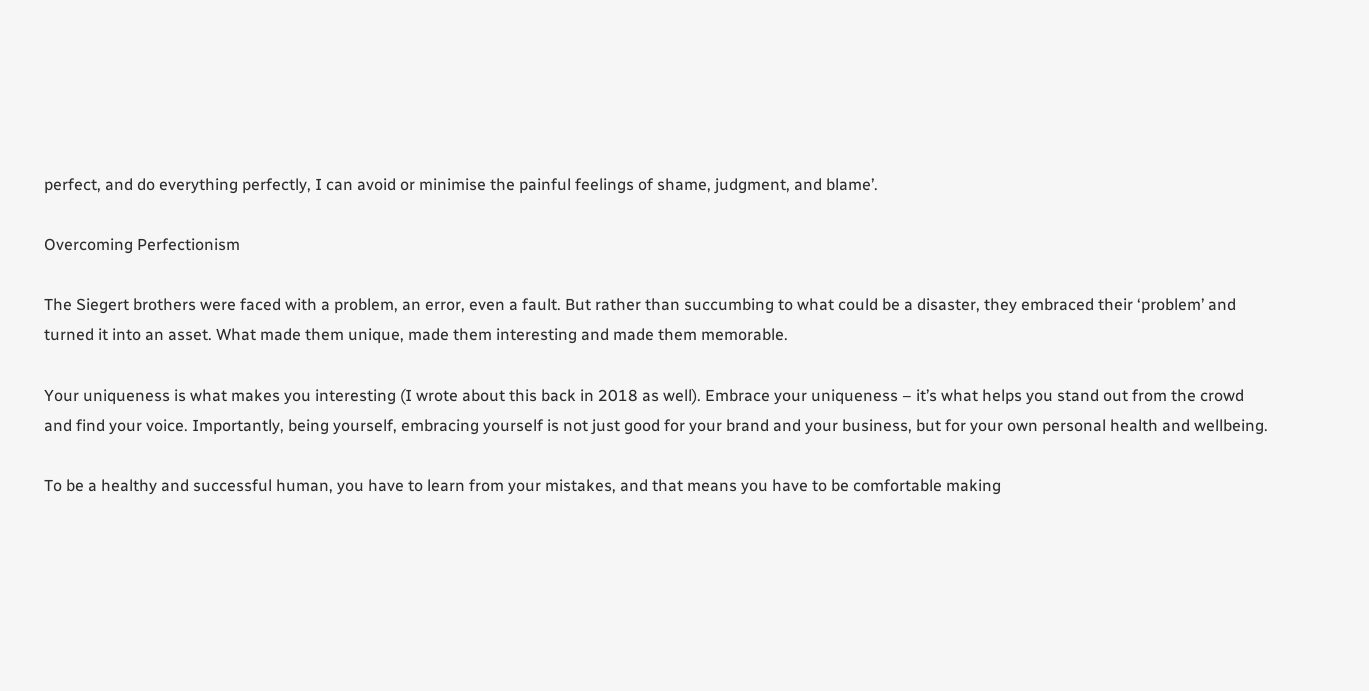perfect, and do everything perfectly, I can avoid or minimise the painful feelings of shame, judgment, and blame’.

Overcoming Perfectionism

The Siegert brothers were faced with a problem, an error, even a fault. But rather than succumbing to what could be a disaster, they embraced their ‘problem’ and turned it into an asset. What made them unique, made them interesting and made them memorable.

Your uniqueness is what makes you interesting (I wrote about this back in 2018 as well). Embrace your uniqueness – it’s what helps you stand out from the crowd and find your voice. Importantly, being yourself, embracing yourself is not just good for your brand and your business, but for your own personal health and wellbeing.

To be a healthy and successful human, you have to learn from your mistakes, and that means you have to be comfortable making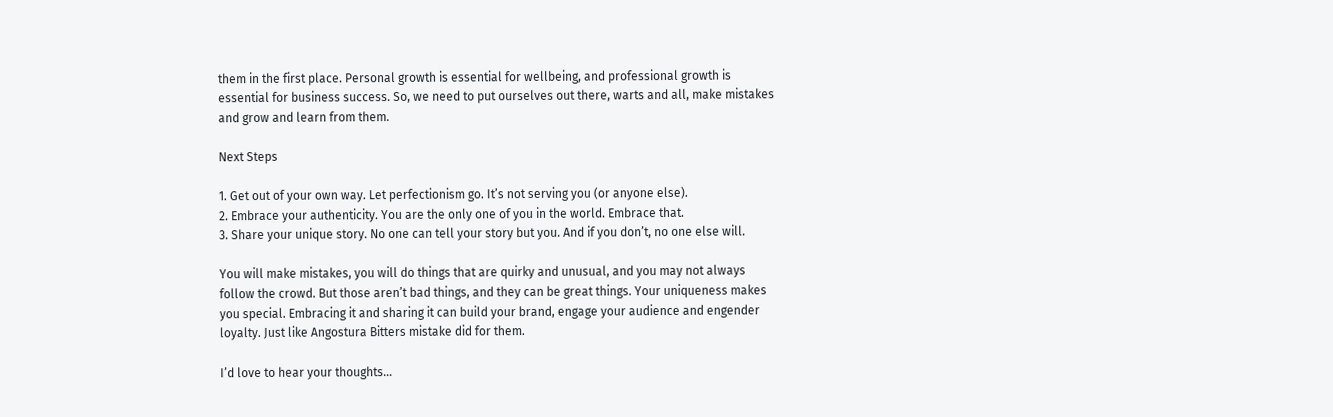them in the first place. Personal growth is essential for wellbeing, and professional growth is essential for business success. So, we need to put ourselves out there, warts and all, make mistakes and grow and learn from them.

Next Steps

1. Get out of your own way. Let perfectionism go. It’s not serving you (or anyone else).
2. Embrace your authenticity. You are the only one of you in the world. Embrace that.
3. Share your unique story. No one can tell your story but you. And if you don’t, no one else will.

You will make mistakes, you will do things that are quirky and unusual, and you may not always follow the crowd. But those aren’t bad things, and they can be great things. Your uniqueness makes you special. Embracing it and sharing it can build your brand, engage your audience and engender loyalty. Just like Angostura Bitters mistake did for them.

I’d love to hear your thoughts…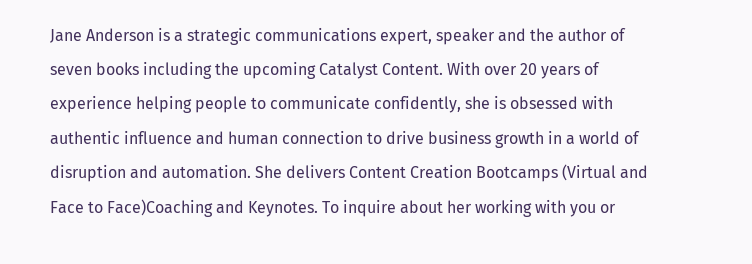Jane Anderson is a strategic communications expert, speaker and the author of seven books including the upcoming Catalyst Content. With over 20 years of experience helping people to communicate confidently, she is obsessed with authentic influence and human connection to drive business growth in a world of disruption and automation. She delivers Content Creation Bootcamps (Virtual and Face to Face)Coaching and Keynotes. To inquire about her working with you or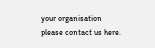your organisation please contact us here.